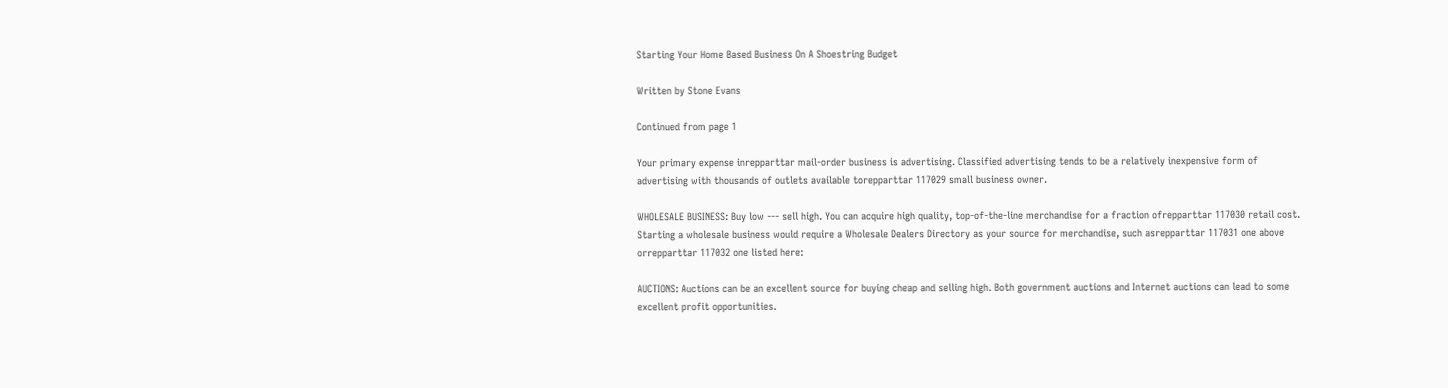Starting Your Home Based Business On A Shoestring Budget

Written by Stone Evans

Continued from page 1

Your primary expense inrepparttar mail-order business is advertising. Classified advertising tends to be a relatively inexpensive form of advertising with thousands of outlets available torepparttar 117029 small business owner.

WHOLESALE BUSINESS: Buy low --- sell high. You can acquire high quality, top-of-the-line merchandise for a fraction ofrepparttar 117030 retail cost. Starting a wholesale business would require a Wholesale Dealers Directory as your source for merchandise, such asrepparttar 117031 one above orrepparttar 117032 one listed here:

AUCTIONS: Auctions can be an excellent source for buying cheap and selling high. Both government auctions and Internet auctions can lead to some excellent profit opportunities.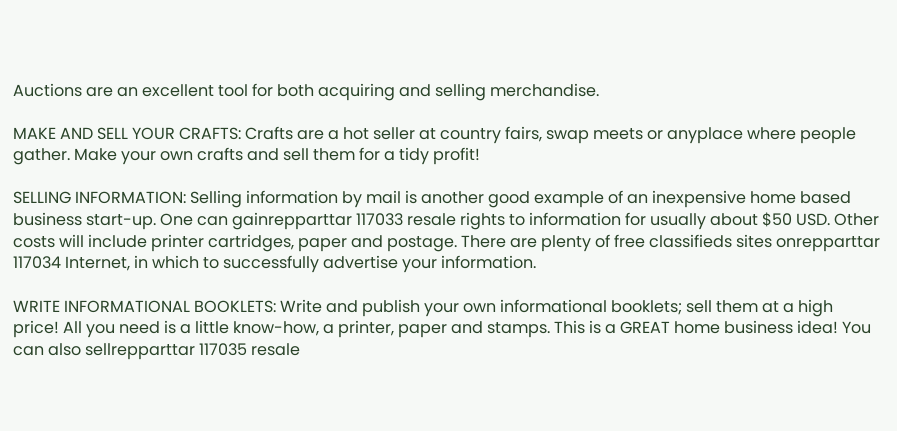Auctions are an excellent tool for both acquiring and selling merchandise.

MAKE AND SELL YOUR CRAFTS: Crafts are a hot seller at country fairs, swap meets or anyplace where people gather. Make your own crafts and sell them for a tidy profit!

SELLING INFORMATION: Selling information by mail is another good example of an inexpensive home based business start-up. One can gainrepparttar 117033 resale rights to information for usually about $50 USD. Other costs will include printer cartridges, paper and postage. There are plenty of free classifieds sites onrepparttar 117034 Internet, in which to successfully advertise your information.

WRITE INFORMATIONAL BOOKLETS: Write and publish your own informational booklets; sell them at a high price! All you need is a little know-how, a printer, paper and stamps. This is a GREAT home business idea! You can also sellrepparttar 117035 resale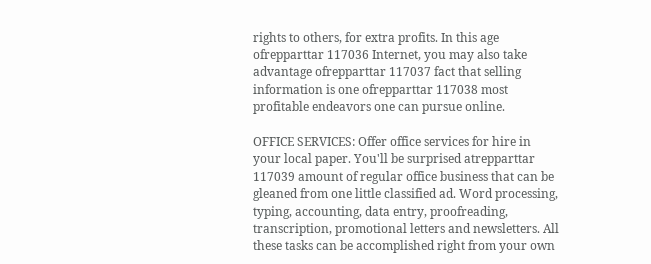rights to others, for extra profits. In this age ofrepparttar 117036 Internet, you may also take advantage ofrepparttar 117037 fact that selling information is one ofrepparttar 117038 most profitable endeavors one can pursue online.

OFFICE SERVICES: Offer office services for hire in your local paper. You'll be surprised atrepparttar 117039 amount of regular office business that can be gleaned from one little classified ad. Word processing, typing, accounting, data entry, proofreading, transcription, promotional letters and newsletters. All these tasks can be accomplished right from your own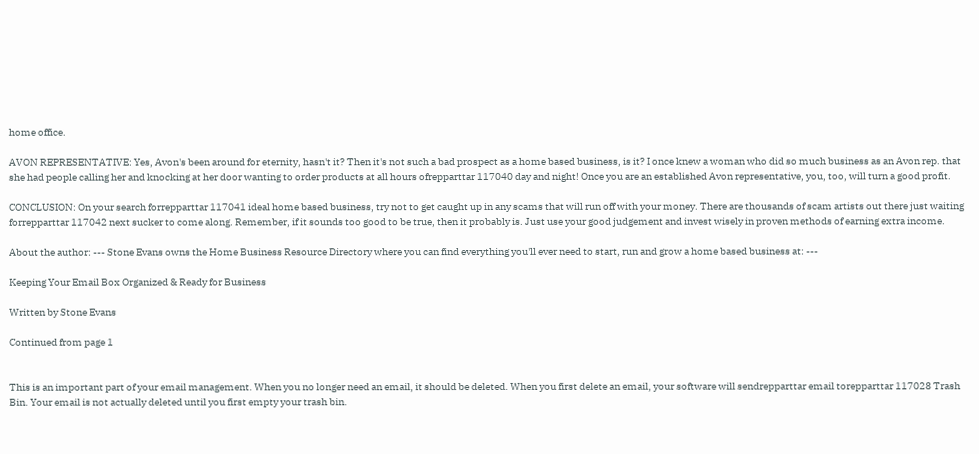home office.

AVON REPRESENTATIVE: Yes, Avon's been around for eternity, hasn't it? Then it's not such a bad prospect as a home based business, is it? I once knew a woman who did so much business as an Avon rep. that she had people calling her and knocking at her door wanting to order products at all hours ofrepparttar 117040 day and night! Once you are an established Avon representative, you, too, will turn a good profit.

CONCLUSION: On your search forrepparttar 117041 ideal home based business, try not to get caught up in any scams that will run off with your money. There are thousands of scam artists out there just waiting forrepparttar 117042 next sucker to come along. Remember, if it sounds too good to be true, then it probably is. Just use your good judgement and invest wisely in proven methods of earning extra income.

About the author: --- Stone Evans owns the Home Business Resource Directory where you can find everything you'll ever need to start, run and grow a home based business at: ---

Keeping Your Email Box Organized & Ready for Business

Written by Stone Evans

Continued from page 1


This is an important part of your email management. When you no longer need an email, it should be deleted. When you first delete an email, your software will sendrepparttar email torepparttar 117028 Trash Bin. Your email is not actually deleted until you first empty your trash bin.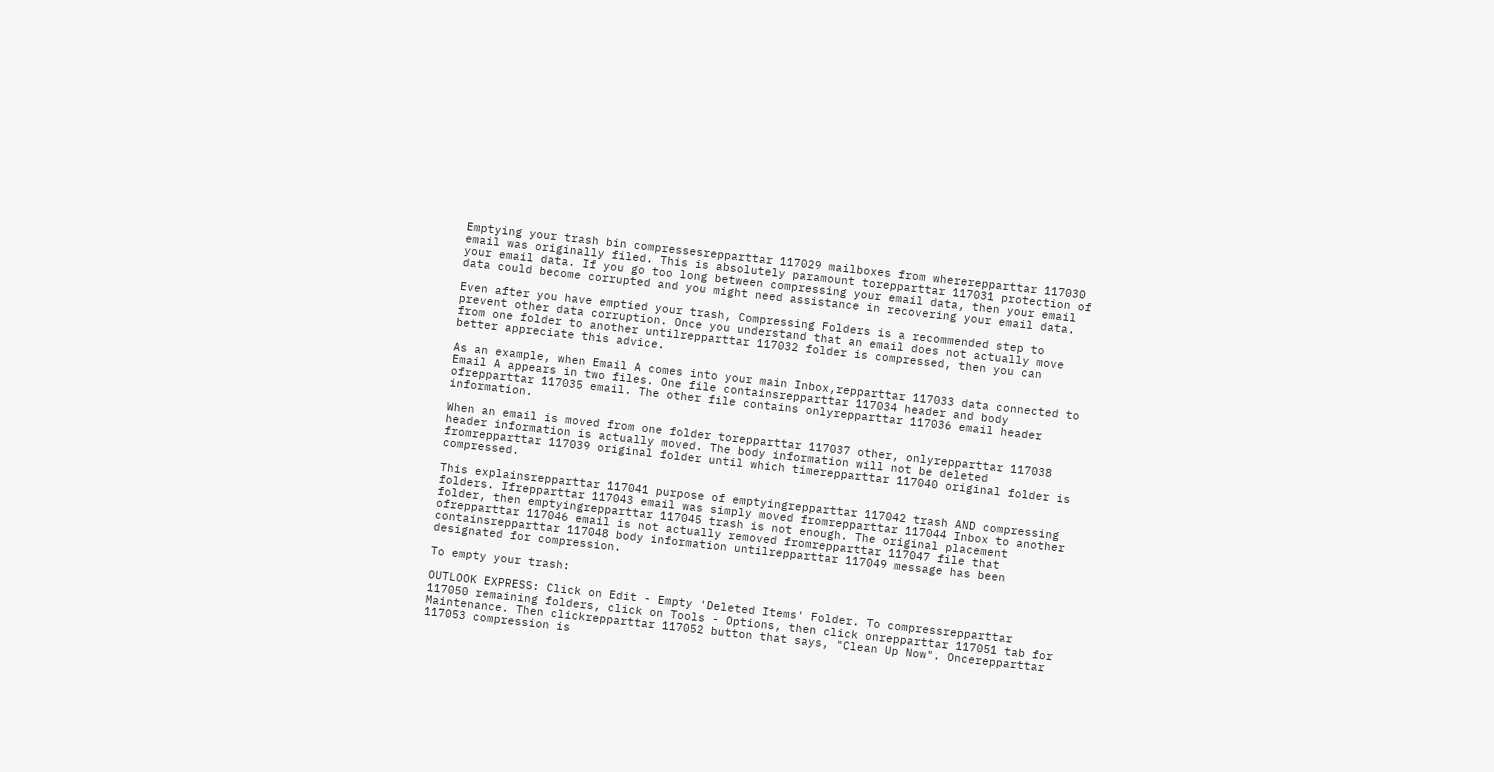Emptying your trash bin compressesrepparttar 117029 mailboxes from whererepparttar 117030 email was originally filed. This is absolutely paramount torepparttar 117031 protection of your email data. If you go too long between compressing your email data, then your email data could become corrupted and you might need assistance in recovering your email data.

Even after you have emptied your trash, Compressing Folders is a recommended step to prevent other data corruption. Once you understand that an email does not actually move from one folder to another untilrepparttar 117032 folder is compressed, then you can better appreciate this advice.

As an example, when Email A comes into your main Inbox,repparttar 117033 data connected to Email A appears in two files. One file containsrepparttar 117034 header and body ofrepparttar 117035 email. The other file contains onlyrepparttar 117036 email header information.

When an email is moved from one folder torepparttar 117037 other, onlyrepparttar 117038 header information is actually moved. The body information will not be deleted fromrepparttar 117039 original folder until which timerepparttar 117040 original folder is compressed.

This explainsrepparttar 117041 purpose of emptyingrepparttar 117042 trash AND compressing folders. Ifrepparttar 117043 email was simply moved fromrepparttar 117044 Inbox to another folder, then emptyingrepparttar 117045 trash is not enough. The original placement ofrepparttar 117046 email is not actually removed fromrepparttar 117047 file that containsrepparttar 117048 body information untilrepparttar 117049 message has been designated for compression.

To empty your trash:

OUTLOOK EXPRESS: Click on Edit - Empty 'Deleted Items' Folder. To compressrepparttar 117050 remaining folders, click on Tools - Options, then click onrepparttar 117051 tab for Maintenance. Then clickrepparttar 117052 button that says, "Clean Up Now". Oncerepparttar 117053 compression is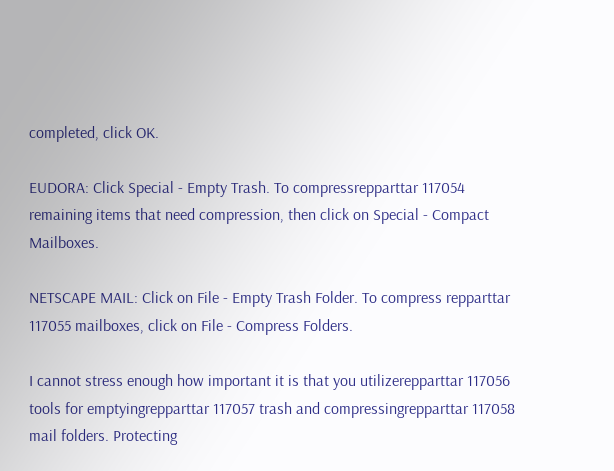completed, click OK.

EUDORA: Click Special - Empty Trash. To compressrepparttar 117054 remaining items that need compression, then click on Special - Compact Mailboxes.

NETSCAPE MAIL: Click on File - Empty Trash Folder. To compress repparttar 117055 mailboxes, click on File - Compress Folders.

I cannot stress enough how important it is that you utilizerepparttar 117056 tools for emptyingrepparttar 117057 trash and compressingrepparttar 117058 mail folders. Protecting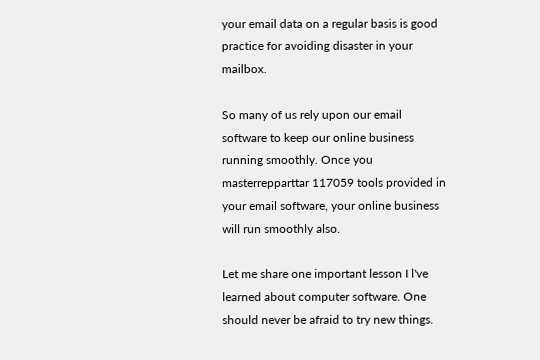your email data on a regular basis is good practice for avoiding disaster in your mailbox.

So many of us rely upon our email software to keep our online business running smoothly. Once you masterrepparttar 117059 tools provided in your email software, your online business will run smoothly also.

Let me share one important lesson I l've learned about computer software. One should never be afraid to try new things.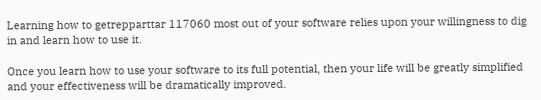Learning how to getrepparttar 117060 most out of your software relies upon your willingness to dig in and learn how to use it.

Once you learn how to use your software to its full potential, then your life will be greatly simplified and your effectiveness will be dramatically improved.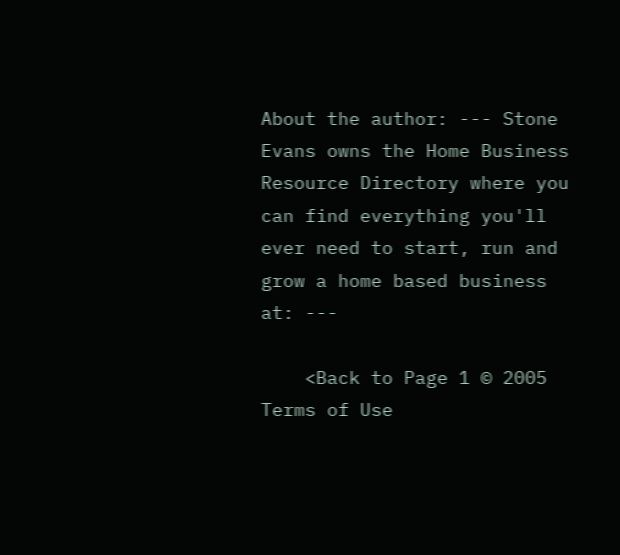About the author: --- Stone Evans owns the Home Business Resource Directory where you can find everything you'll ever need to start, run and grow a home based business at: ---

    <Back to Page 1 © 2005
Terms of Use